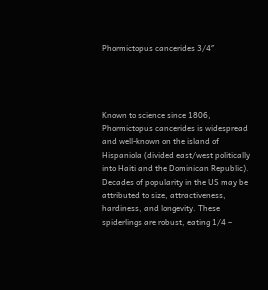Phormictopus cancerides 3/4″




Known to science since 1806, Phormictopus cancerides is widespread and well-known on the island of Hispaniola (divided east/west politically into Haiti and the Dominican Republic). Decades of popularity in the US may be attributed to size, attractiveness, hardiness, and longevity. These spiderlings are robust, eating 1/4 –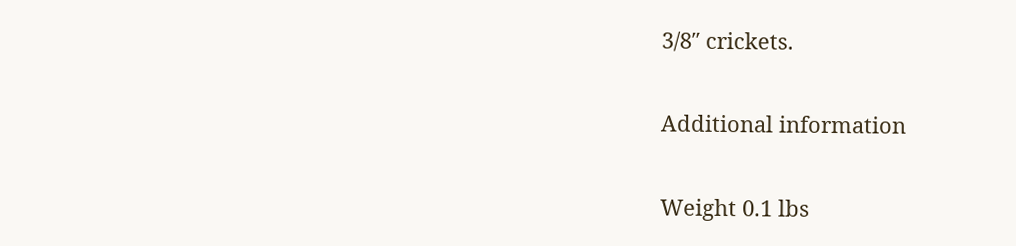3/8″ crickets.

Additional information

Weight 0.1 lbs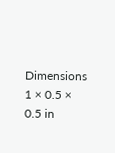Dimensions 1 × 0.5 × 0.5 in